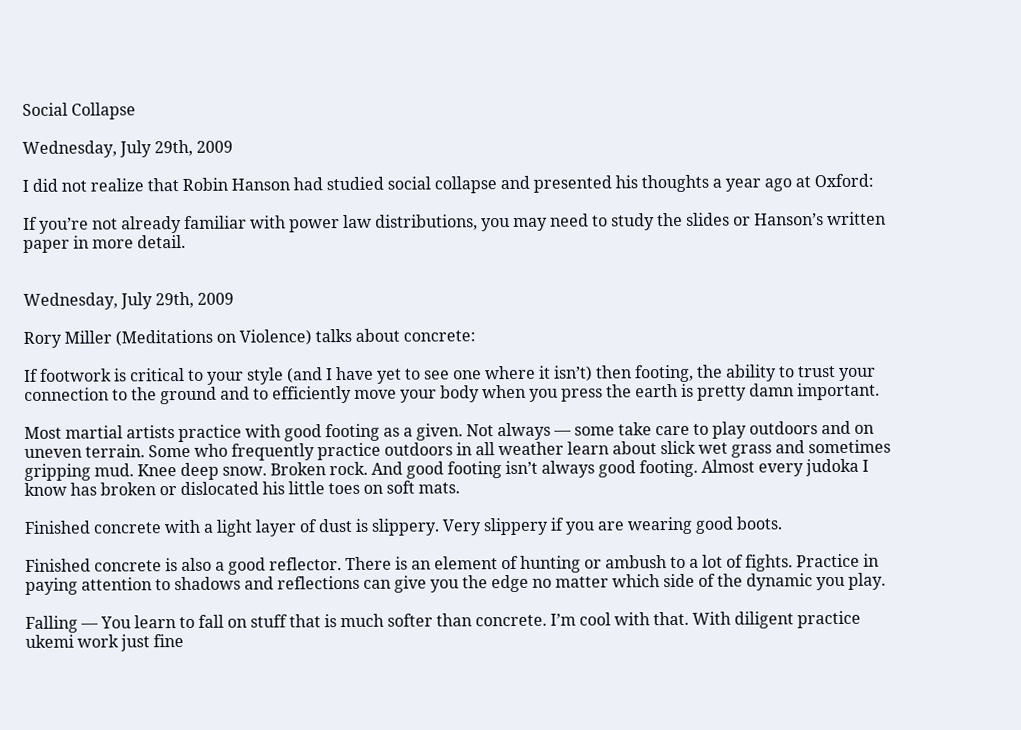Social Collapse

Wednesday, July 29th, 2009

I did not realize that Robin Hanson had studied social collapse and presented his thoughts a year ago at Oxford:

If you’re not already familiar with power law distributions, you may need to study the slides or Hanson’s written paper in more detail.


Wednesday, July 29th, 2009

Rory Miller (Meditations on Violence) talks about concrete:

If footwork is critical to your style (and I have yet to see one where it isn’t) then footing, the ability to trust your connection to the ground and to efficiently move your body when you press the earth is pretty damn important.

Most martial artists practice with good footing as a given. Not always — some take care to play outdoors and on uneven terrain. Some who frequently practice outdoors in all weather learn about slick wet grass and sometimes gripping mud. Knee deep snow. Broken rock. And good footing isn’t always good footing. Almost every judoka I know has broken or dislocated his little toes on soft mats.

Finished concrete with a light layer of dust is slippery. Very slippery if you are wearing good boots.

Finished concrete is also a good reflector. There is an element of hunting or ambush to a lot of fights. Practice in paying attention to shadows and reflections can give you the edge no matter which side of the dynamic you play.

Falling — You learn to fall on stuff that is much softer than concrete. I’m cool with that. With diligent practice ukemi work just fine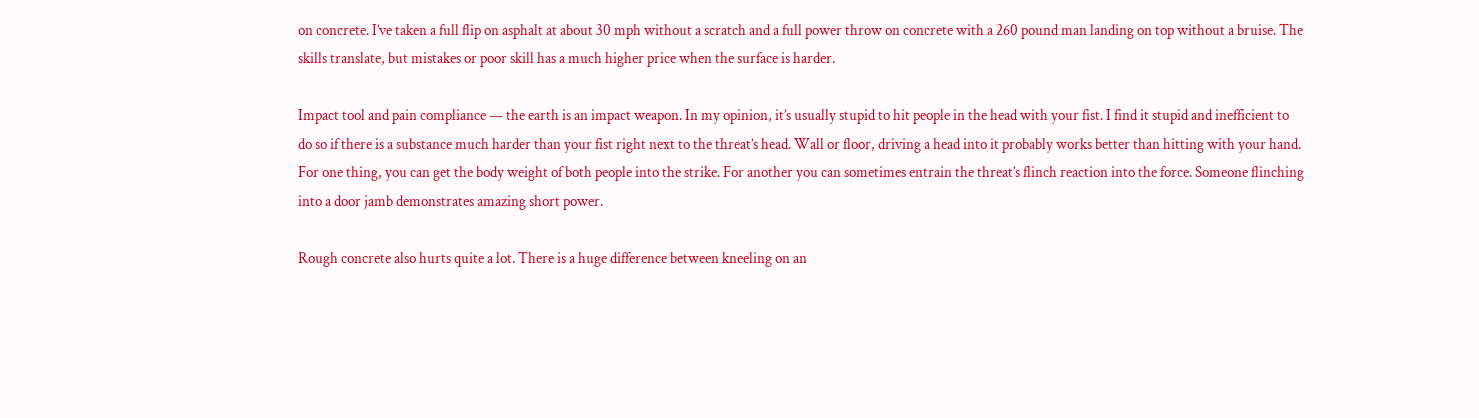on concrete. I’ve taken a full flip on asphalt at about 30 mph without a scratch and a full power throw on concrete with a 260 pound man landing on top without a bruise. The skills translate, but mistakes or poor skill has a much higher price when the surface is harder.

Impact tool and pain compliance — the earth is an impact weapon. In my opinion, it’s usually stupid to hit people in the head with your fist. I find it stupid and inefficient to do so if there is a substance much harder than your fist right next to the threat’s head. Wall or floor, driving a head into it probably works better than hitting with your hand. For one thing, you can get the body weight of both people into the strike. For another you can sometimes entrain the threat’s flinch reaction into the force. Someone flinching into a door jamb demonstrates amazing short power.

Rough concrete also hurts quite a lot. There is a huge difference between kneeling on an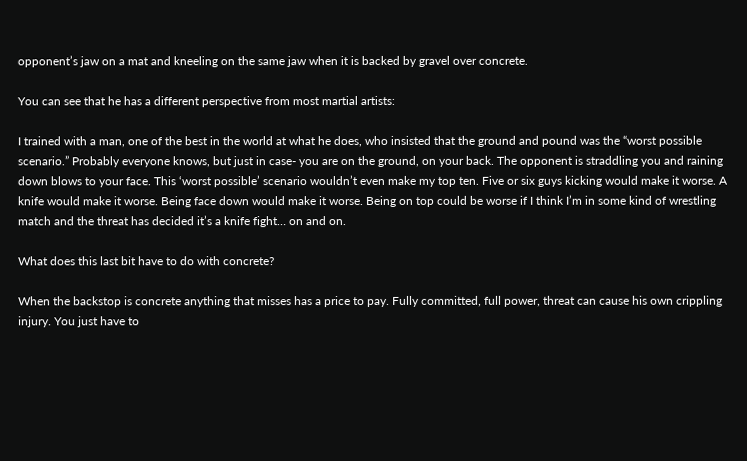opponent’s jaw on a mat and kneeling on the same jaw when it is backed by gravel over concrete.

You can see that he has a different perspective from most martial artists:

I trained with a man, one of the best in the world at what he does, who insisted that the ground and pound was the “worst possible scenario.” Probably everyone knows, but just in case- you are on the ground, on your back. The opponent is straddling you and raining down blows to your face. This ‘worst possible’ scenario wouldn’t even make my top ten. Five or six guys kicking would make it worse. A knife would make it worse. Being face down would make it worse. Being on top could be worse if I think I’m in some kind of wrestling match and the threat has decided it’s a knife fight… on and on.

What does this last bit have to do with concrete?

When the backstop is concrete anything that misses has a price to pay. Fully committed, full power, threat can cause his own crippling injury. You just have to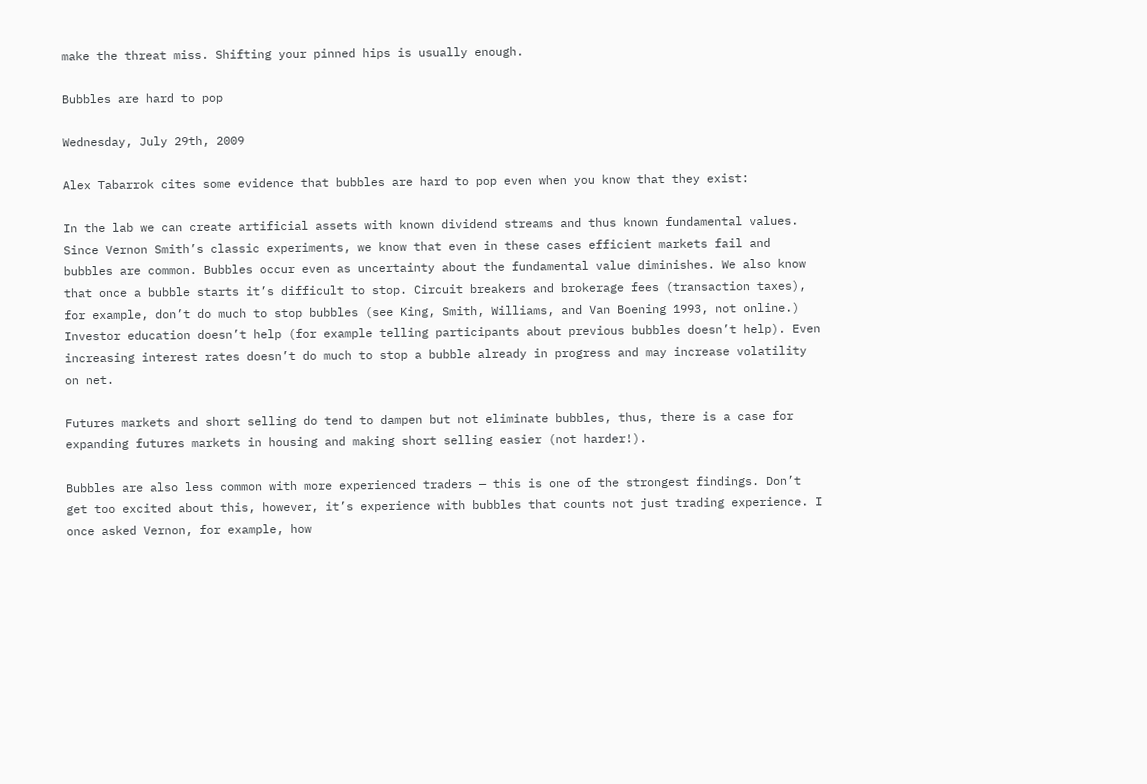make the threat miss. Shifting your pinned hips is usually enough.

Bubbles are hard to pop

Wednesday, July 29th, 2009

Alex Tabarrok cites some evidence that bubbles are hard to pop even when you know that they exist:

In the lab we can create artificial assets with known dividend streams and thus known fundamental values. Since Vernon Smith’s classic experiments, we know that even in these cases efficient markets fail and bubbles are common. Bubbles occur even as uncertainty about the fundamental value diminishes. We also know that once a bubble starts it’s difficult to stop. Circuit breakers and brokerage fees (transaction taxes), for example, don’t do much to stop bubbles (see King, Smith, Williams, and Van Boening 1993, not online.) Investor education doesn’t help (for example telling participants about previous bubbles doesn’t help). Even increasing interest rates doesn’t do much to stop a bubble already in progress and may increase volatility on net.

Futures markets and short selling do tend to dampen but not eliminate bubbles, thus, there is a case for expanding futures markets in housing and making short selling easier (not harder!).

Bubbles are also less common with more experienced traders — this is one of the strongest findings. Don’t get too excited about this, however, it’s experience with bubbles that counts not just trading experience. I once asked Vernon, for example, how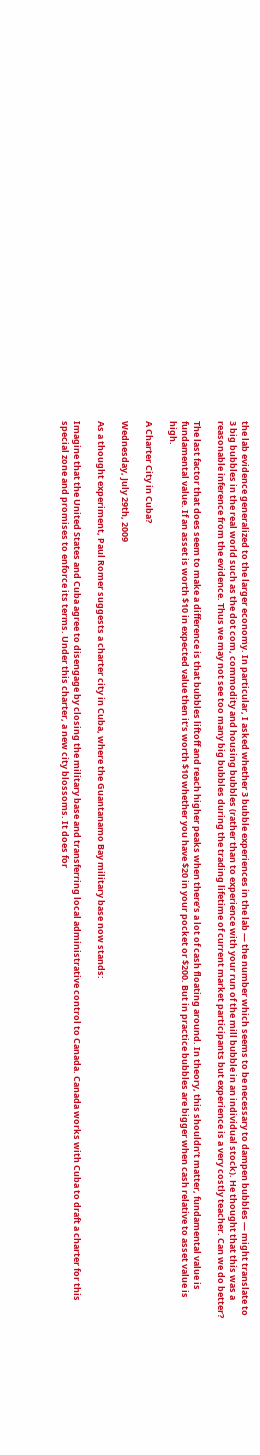the lab evidence generalized to the larger economy. In particular, I asked whether 3 bubble experiences in the lab — the number which seems to be necessary to dampen bubbles — might translate to 3 big bubbles in the real world such as the dot com, commodity and housing bubbles (rather than to experience with your run of the mill bubble in an individual stock). He thought that this was a reasonable inference from the evidence. Thus we may not see too many big bubbles during the trading lifetime of current market participants but experience is a very costly teacher. Can we do better?

The last factor that does seem to make a difference is that bubbles liftoff and reach higher peaks when there’s a lot of cash floating around. In theory, this shouldn’t matter, fundamental value is fundamental value. If an asset is worth $10 in expected value then it’s worth $10 whether you have $20 in your pocket or $200. But in practice bubbles are bigger when cash relative to asset value is high.

A Charter City in Cuba?

Wednesday, July 29th, 2009

As a thought experiment, Paul Romer suggests a charter city in Cuba, where the Guantanamo Bay military base now stands:

Imagine that the United States and Cuba agree to disengage by closing the military base and transferring local administrative control to Canada. Canada works with Cuba to draft a charter for this special zone and promises to enforce its terms. Under this charter, a new city blossoms. It does for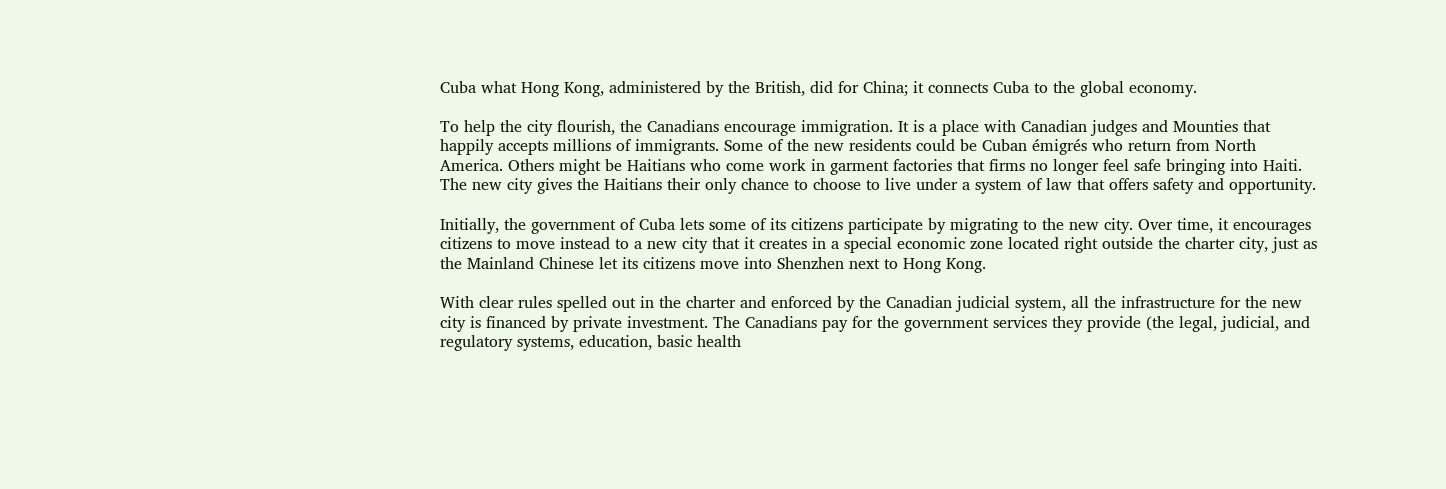Cuba what Hong Kong, administered by the British, did for China; it connects Cuba to the global economy.

To help the city flourish, the Canadians encourage immigration. It is a place with Canadian judges and Mounties that happily accepts millions of immigrants. Some of the new residents could be Cuban émigrés who return from North America. Others might be Haitians who come work in garment factories that firms no longer feel safe bringing into Haiti. The new city gives the Haitians their only chance to choose to live under a system of law that offers safety and opportunity.

Initially, the government of Cuba lets some of its citizens participate by migrating to the new city. Over time, it encourages citizens to move instead to a new city that it creates in a special economic zone located right outside the charter city, just as the Mainland Chinese let its citizens move into Shenzhen next to Hong Kong.

With clear rules spelled out in the charter and enforced by the Canadian judicial system, all the infrastructure for the new city is financed by private investment. The Canadians pay for the government services they provide (the legal, judicial, and regulatory systems, education, basic health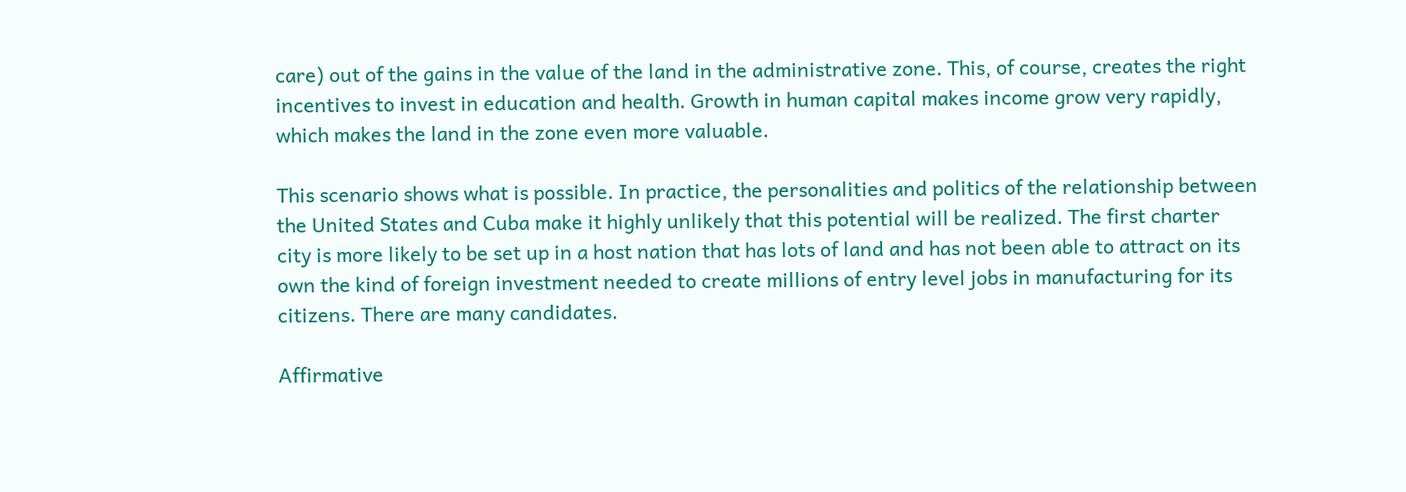care) out of the gains in the value of the land in the administrative zone. This, of course, creates the right incentives to invest in education and health. Growth in human capital makes income grow very rapidly, which makes the land in the zone even more valuable.

This scenario shows what is possible. In practice, the personalities and politics of the relationship between the United States and Cuba make it highly unlikely that this potential will be realized. The first charter city is more likely to be set up in a host nation that has lots of land and has not been able to attract on its own the kind of foreign investment needed to create millions of entry level jobs in manufacturing for its citizens. There are many candidates.

Affirmative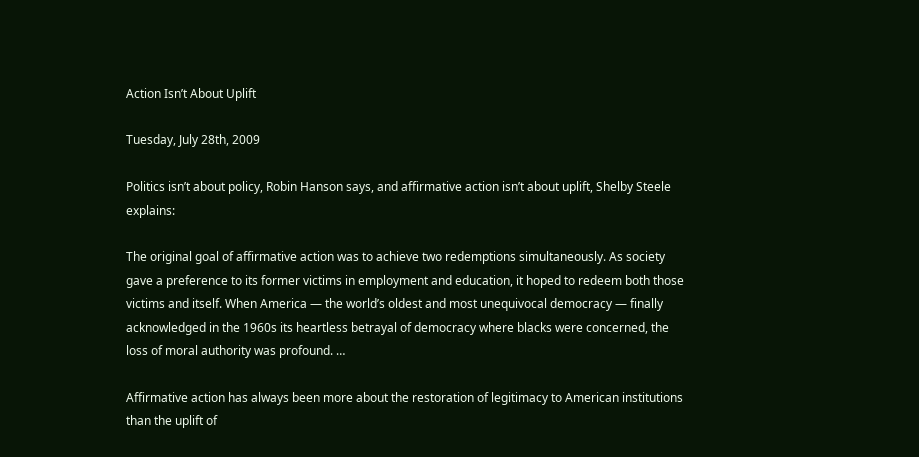Action Isn’t About Uplift

Tuesday, July 28th, 2009

Politics isn’t about policy, Robin Hanson says, and affirmative action isn’t about uplift, Shelby Steele explains:

The original goal of affirmative action was to achieve two redemptions simultaneously. As society gave a preference to its former victims in employment and education, it hoped to redeem both those victims and itself. When America — the world’s oldest and most unequivocal democracy — finally acknowledged in the 1960s its heartless betrayal of democracy where blacks were concerned, the loss of moral authority was profound. …

Affirmative action has always been more about the restoration of legitimacy to American institutions than the uplift of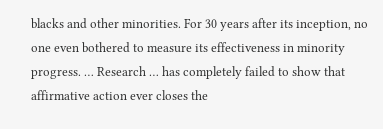blacks and other minorities. For 30 years after its inception, no one even bothered to measure its effectiveness in minority progress. … Research … has completely failed to show that affirmative action ever closes the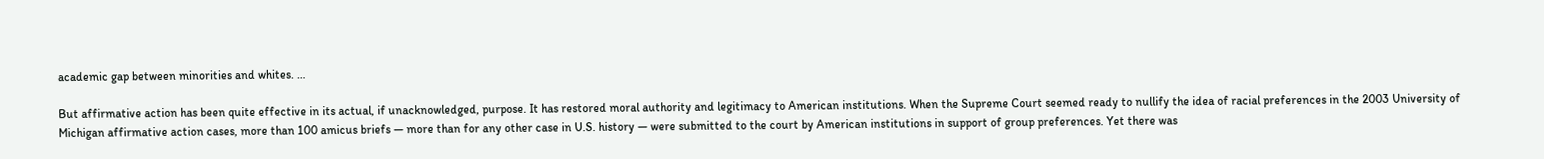academic gap between minorities and whites. …

But affirmative action has been quite effective in its actual, if unacknowledged, purpose. It has restored moral authority and legitimacy to American institutions. When the Supreme Court seemed ready to nullify the idea of racial preferences in the 2003 University of Michigan affirmative action cases, more than 100 amicus briefs — more than for any other case in U.S. history — were submitted to the court by American institutions in support of group preferences. Yet there was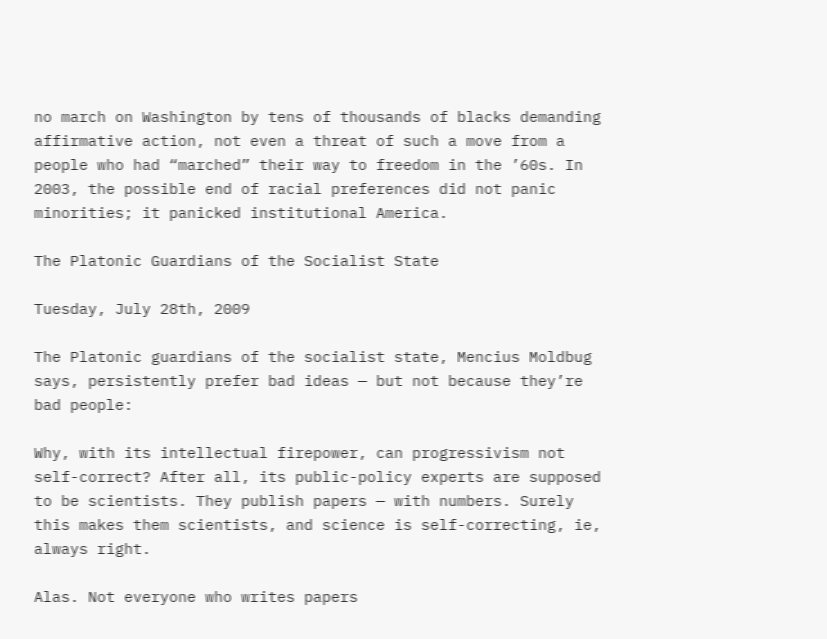no march on Washington by tens of thousands of blacks demanding affirmative action, not even a threat of such a move from a people who had “marched” their way to freedom in the ’60s. In 2003, the possible end of racial preferences did not panic minorities; it panicked institutional America.

The Platonic Guardians of the Socialist State

Tuesday, July 28th, 2009

The Platonic guardians of the socialist state, Mencius Moldbug says, persistently prefer bad ideas — but not because they’re bad people:

Why, with its intellectual firepower, can progressivism not self-correct? After all, its public-policy experts are supposed to be scientists. They publish papers — with numbers. Surely this makes them scientists, and science is self-correcting, ie, always right.

Alas. Not everyone who writes papers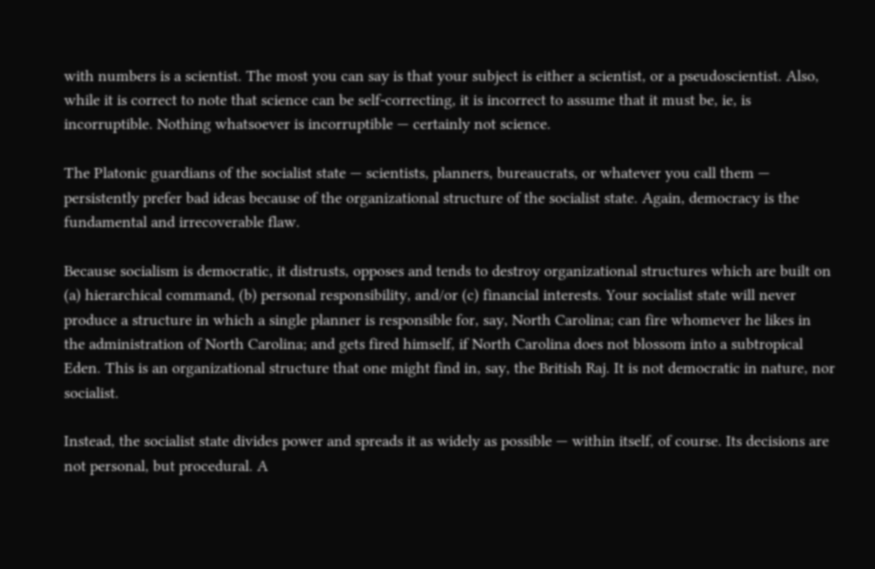with numbers is a scientist. The most you can say is that your subject is either a scientist, or a pseudoscientist. Also, while it is correct to note that science can be self-correcting, it is incorrect to assume that it must be, ie, is incorruptible. Nothing whatsoever is incorruptible — certainly not science.

The Platonic guardians of the socialist state — scientists, planners, bureaucrats, or whatever you call them — persistently prefer bad ideas because of the organizational structure of the socialist state. Again, democracy is the fundamental and irrecoverable flaw.

Because socialism is democratic, it distrusts, opposes and tends to destroy organizational structures which are built on (a) hierarchical command, (b) personal responsibility, and/or (c) financial interests. Your socialist state will never produce a structure in which a single planner is responsible for, say, North Carolina; can fire whomever he likes in the administration of North Carolina; and gets fired himself, if North Carolina does not blossom into a subtropical Eden. This is an organizational structure that one might find in, say, the British Raj. It is not democratic in nature, nor socialist.

Instead, the socialist state divides power and spreads it as widely as possible — within itself, of course. Its decisions are not personal, but procedural. A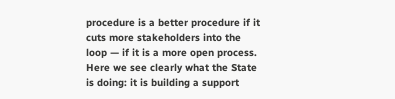procedure is a better procedure if it cuts more stakeholders into the loop — if it is a more open process. Here we see clearly what the State is doing: it is building a support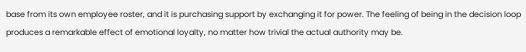base from its own employee roster, and it is purchasing support by exchanging it for power. The feeling of being in the decision loop produces a remarkable effect of emotional loyalty, no matter how trivial the actual authority may be.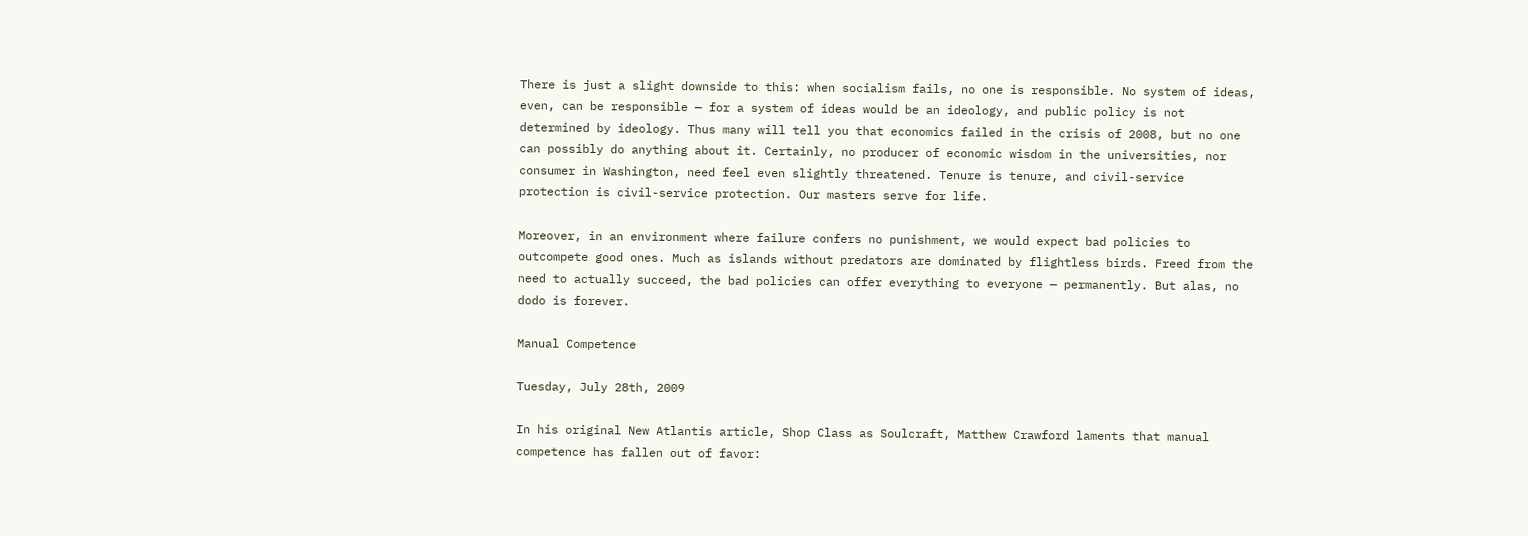There is just a slight downside to this: when socialism fails, no one is responsible. No system of ideas, even, can be responsible — for a system of ideas would be an ideology, and public policy is not determined by ideology. Thus many will tell you that economics failed in the crisis of 2008, but no one can possibly do anything about it. Certainly, no producer of economic wisdom in the universities, nor consumer in Washington, need feel even slightly threatened. Tenure is tenure, and civil-service protection is civil-service protection. Our masters serve for life.

Moreover, in an environment where failure confers no punishment, we would expect bad policies to outcompete good ones. Much as islands without predators are dominated by flightless birds. Freed from the need to actually succeed, the bad policies can offer everything to everyone — permanently. But alas, no dodo is forever.

Manual Competence

Tuesday, July 28th, 2009

In his original New Atlantis article, Shop Class as Soulcraft, Matthew Crawford laments that manual competence has fallen out of favor: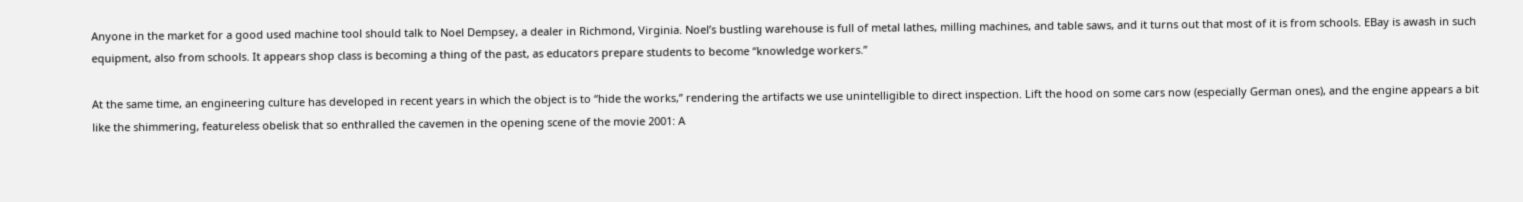Anyone in the market for a good used machine tool should talk to Noel Dempsey, a dealer in Richmond, Virginia. Noel’s bustling warehouse is full of metal lathes, milling machines, and table saws, and it turns out that most of it is from schools. EBay is awash in such equipment, also from schools. It appears shop class is becoming a thing of the past, as educators prepare students to become “knowledge workers.”

At the same time, an engineering culture has developed in recent years in which the object is to “hide the works,” rendering the artifacts we use unintelligible to direct inspection. Lift the hood on some cars now (especially German ones), and the engine appears a bit like the shimmering, featureless obelisk that so enthralled the cavemen in the opening scene of the movie 2001: A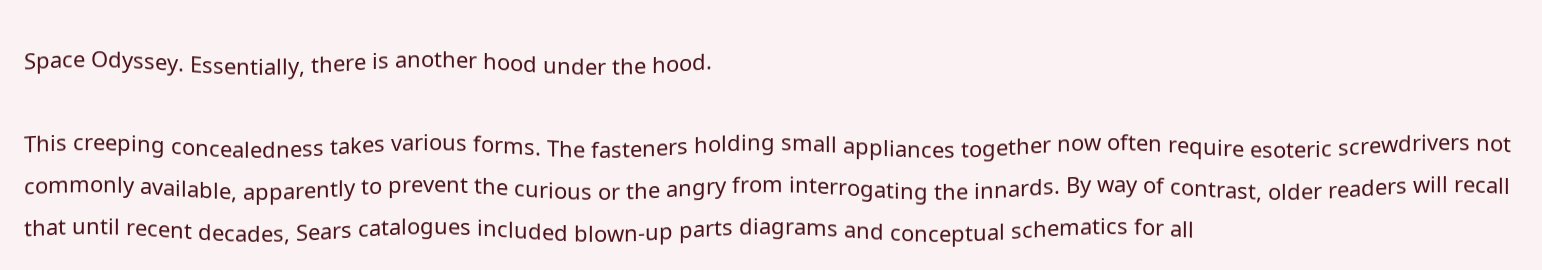Space Odyssey. Essentially, there is another hood under the hood.

This creeping concealedness takes various forms. The fasteners holding small appliances together now often require esoteric screwdrivers not commonly available, apparently to prevent the curious or the angry from interrogating the innards. By way of contrast, older readers will recall that until recent decades, Sears catalogues included blown-up parts diagrams and conceptual schematics for all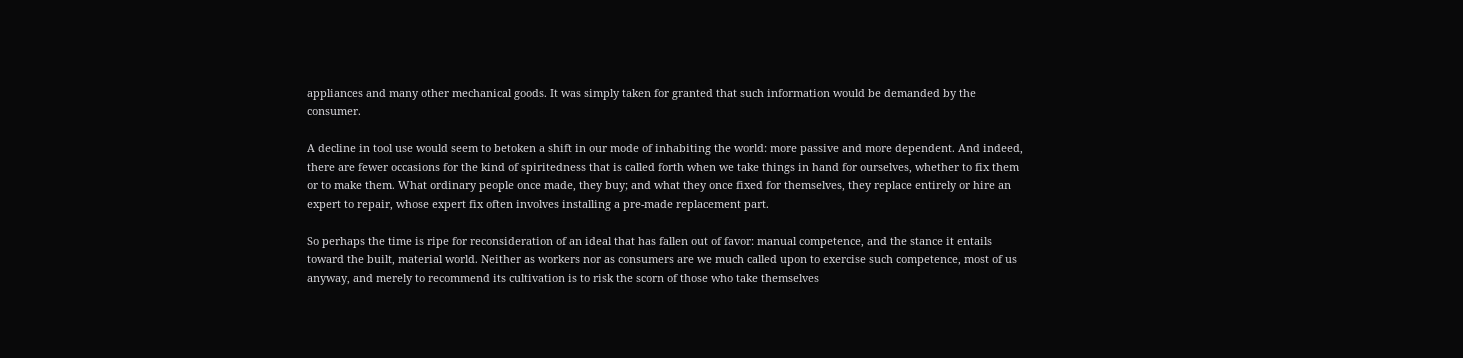appliances and many other mechanical goods. It was simply taken for granted that such information would be demanded by the consumer.

A decline in tool use would seem to betoken a shift in our mode of inhabiting the world: more passive and more dependent. And indeed, there are fewer occasions for the kind of spiritedness that is called forth when we take things in hand for ourselves, whether to fix them or to make them. What ordinary people once made, they buy; and what they once fixed for themselves, they replace entirely or hire an expert to repair, whose expert fix often involves installing a pre-made replacement part.

So perhaps the time is ripe for reconsideration of an ideal that has fallen out of favor: manual competence, and the stance it entails toward the built, material world. Neither as workers nor as consumers are we much called upon to exercise such competence, most of us anyway, and merely to recommend its cultivation is to risk the scorn of those who take themselves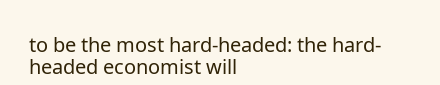to be the most hard-headed: the hard-headed economist will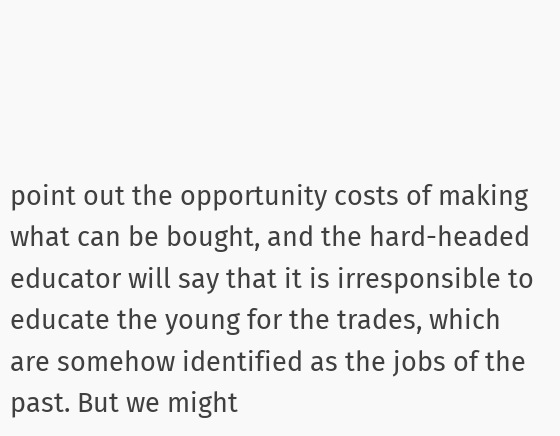point out the opportunity costs of making what can be bought, and the hard-headed educator will say that it is irresponsible to educate the young for the trades, which are somehow identified as the jobs of the past. But we might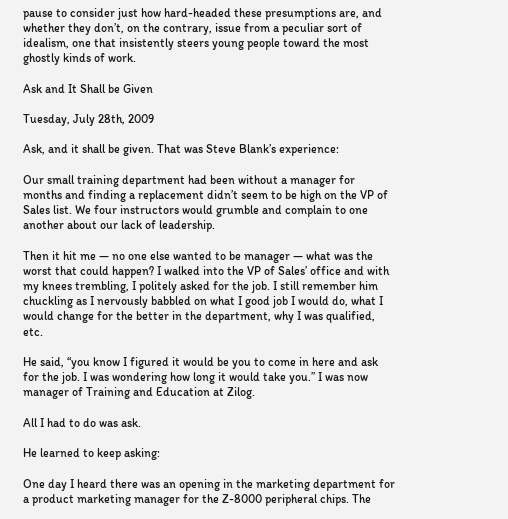pause to consider just how hard-headed these presumptions are, and whether they don’t, on the contrary, issue from a peculiar sort of idealism, one that insistently steers young people toward the most ghostly kinds of work.

Ask and It Shall be Given

Tuesday, July 28th, 2009

Ask, and it shall be given. That was Steve Blank’s experience:

Our small training department had been without a manager for months and finding a replacement didn’t seem to be high on the VP of Sales list. We four instructors would grumble and complain to one another about our lack of leadership.

Then it hit me — no one else wanted to be manager — what was the worst that could happen? I walked into the VP of Sales’ office and with my knees trembling, I politely asked for the job. I still remember him chuckling as I nervously babbled on what I good job I would do, what I would change for the better in the department, why I was qualified, etc.

He said, “you know I figured it would be you to come in here and ask for the job. I was wondering how long it would take you.” I was now manager of Training and Education at Zilog.

All I had to do was ask.

He learned to keep asking:

One day I heard there was an opening in the marketing department for a product marketing manager for the Z-8000 peripheral chips. The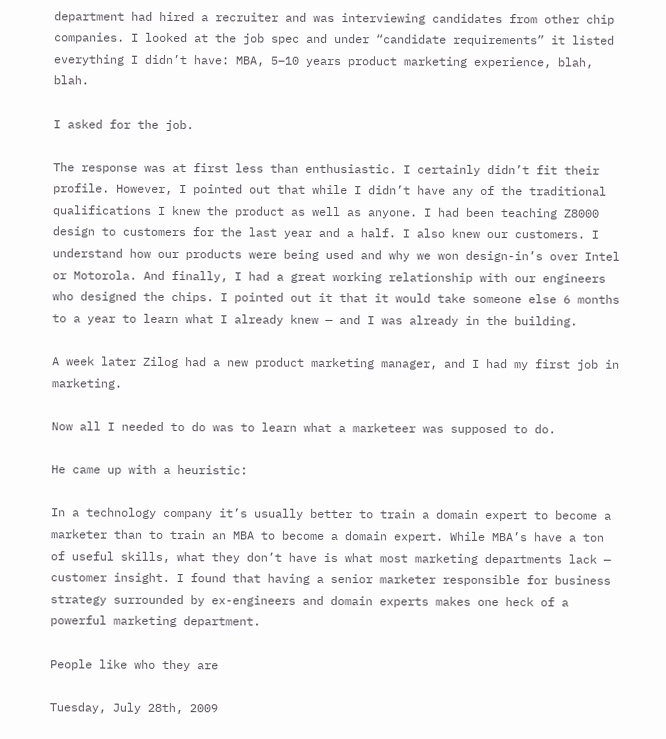department had hired a recruiter and was interviewing candidates from other chip companies. I looked at the job spec and under “candidate requirements” it listed everything I didn’t have: MBA, 5–10 years product marketing experience, blah, blah.

I asked for the job.

The response was at first less than enthusiastic. I certainly didn’t fit their profile. However, I pointed out that while I didn’t have any of the traditional qualifications I knew the product as well as anyone. I had been teaching Z8000 design to customers for the last year and a half. I also knew our customers. I understand how our products were being used and why we won design-in’s over Intel or Motorola. And finally, I had a great working relationship with our engineers who designed the chips. I pointed out it that it would take someone else 6 months to a year to learn what I already knew — and I was already in the building.

A week later Zilog had a new product marketing manager, and I had my first job in marketing.

Now all I needed to do was to learn what a marketeer was supposed to do.

He came up with a heuristic:

In a technology company it’s usually better to train a domain expert to become a marketer than to train an MBA to become a domain expert. While MBA’s have a ton of useful skills, what they don’t have is what most marketing departments lack — customer insight. I found that having a senior marketer responsible for business strategy surrounded by ex-engineers and domain experts makes one heck of a powerful marketing department.

People like who they are

Tuesday, July 28th, 2009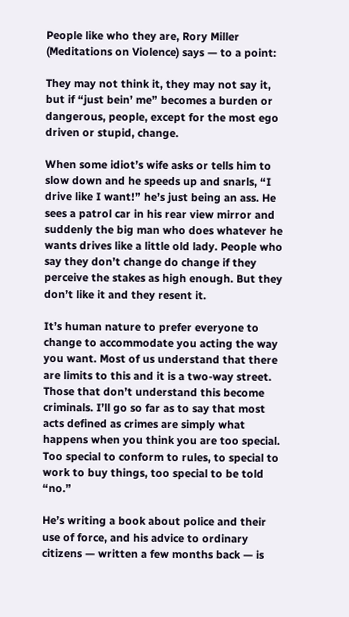People like who they are, Rory Miller (Meditations on Violence) says — to a point:

They may not think it, they may not say it, but if “just bein’ me” becomes a burden or dangerous, people, except for the most ego driven or stupid, change.

When some idiot’s wife asks or tells him to slow down and he speeds up and snarls, “I drive like I want!” he’s just being an ass. He sees a patrol car in his rear view mirror and suddenly the big man who does whatever he wants drives like a little old lady. People who say they don’t change do change if they perceive the stakes as high enough. But they don’t like it and they resent it.

It’s human nature to prefer everyone to change to accommodate you acting the way you want. Most of us understand that there are limits to this and it is a two-way street. Those that don’t understand this become criminals. I’ll go so far as to say that most acts defined as crimes are simply what happens when you think you are too special. Too special to conform to rules, to special to work to buy things, too special to be told “no.”

He’s writing a book about police and their use of force, and his advice to ordinary citizens — written a few months back — is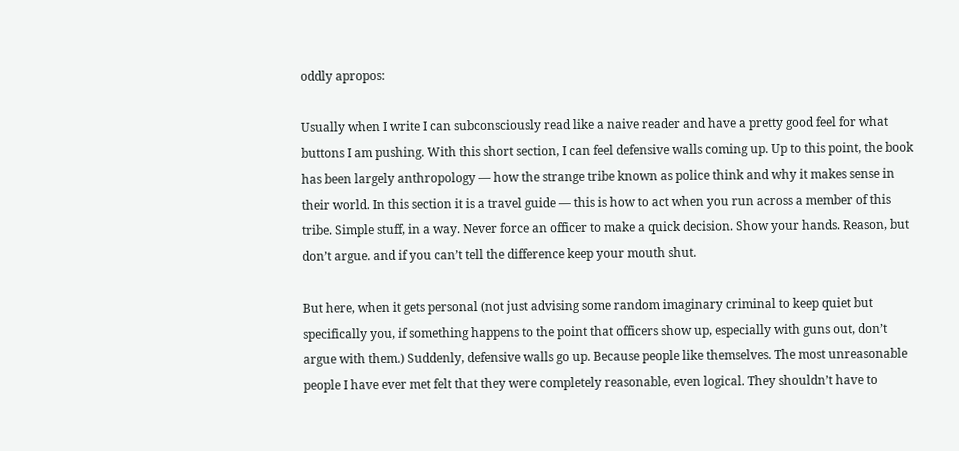oddly apropos:

Usually when I write I can subconsciously read like a naive reader and have a pretty good feel for what buttons I am pushing. With this short section, I can feel defensive walls coming up. Up to this point, the book has been largely anthropology — how the strange tribe known as police think and why it makes sense in their world. In this section it is a travel guide — this is how to act when you run across a member of this tribe. Simple stuff, in a way. Never force an officer to make a quick decision. Show your hands. Reason, but don’t argue. and if you can’t tell the difference keep your mouth shut.

But here, when it gets personal (not just advising some random imaginary criminal to keep quiet but specifically you, if something happens to the point that officers show up, especially with guns out, don’t argue with them.) Suddenly, defensive walls go up. Because people like themselves. The most unreasonable people I have ever met felt that they were completely reasonable, even logical. They shouldn’t have to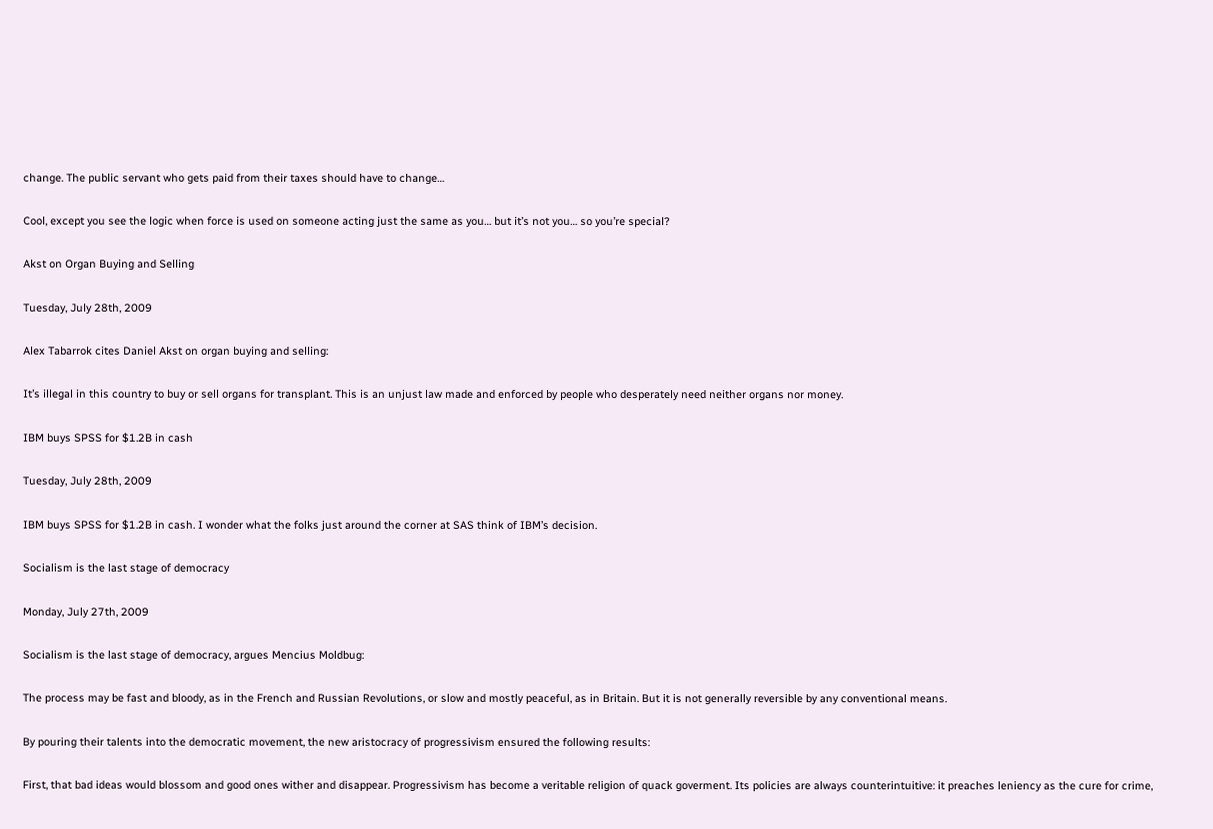change. The public servant who gets paid from their taxes should have to change…

Cool, except you see the logic when force is used on someone acting just the same as you… but it’s not you… so you’re special?

Akst on Organ Buying and Selling

Tuesday, July 28th, 2009

Alex Tabarrok cites Daniel Akst on organ buying and selling:

It’s illegal in this country to buy or sell organs for transplant. This is an unjust law made and enforced by people who desperately need neither organs nor money.

IBM buys SPSS for $1.2B in cash

Tuesday, July 28th, 2009

IBM buys SPSS for $1.2B in cash. I wonder what the folks just around the corner at SAS think of IBM’s decision.

Socialism is the last stage of democracy

Monday, July 27th, 2009

Socialism is the last stage of democracy, argues Mencius Moldbug:

The process may be fast and bloody, as in the French and Russian Revolutions, or slow and mostly peaceful, as in Britain. But it is not generally reversible by any conventional means.

By pouring their talents into the democratic movement, the new aristocracy of progressivism ensured the following results:

First, that bad ideas would blossom and good ones wither and disappear. Progressivism has become a veritable religion of quack goverment. Its policies are always counterintuitive: it preaches leniency as the cure for crime,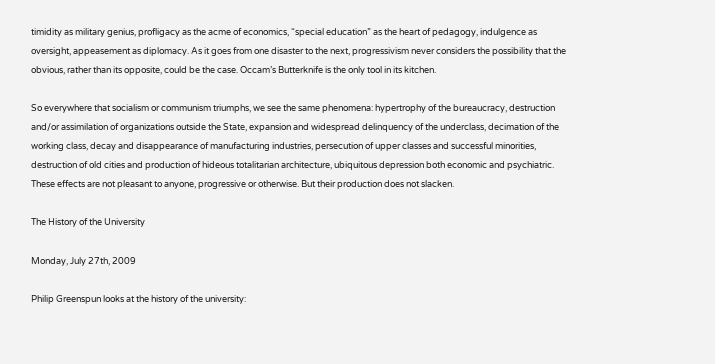timidity as military genius, profligacy as the acme of economics, “special education” as the heart of pedagogy, indulgence as oversight, appeasement as diplomacy. As it goes from one disaster to the next, progressivism never considers the possibility that the obvious, rather than its opposite, could be the case. Occam’s Butterknife is the only tool in its kitchen.

So everywhere that socialism or communism triumphs, we see the same phenomena: hypertrophy of the bureaucracy, destruction and/or assimilation of organizations outside the State, expansion and widespread delinquency of the underclass, decimation of the working class, decay and disappearance of manufacturing industries, persecution of upper classes and successful minorities, destruction of old cities and production of hideous totalitarian architecture, ubiquitous depression both economic and psychiatric. These effects are not pleasant to anyone, progressive or otherwise. But their production does not slacken.

The History of the University

Monday, July 27th, 2009

Philip Greenspun looks at the history of the university: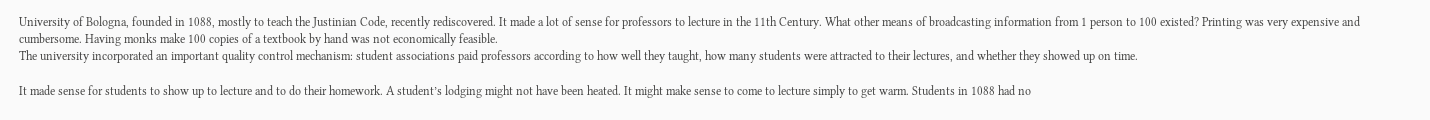University of Bologna, founded in 1088, mostly to teach the Justinian Code, recently rediscovered. It made a lot of sense for professors to lecture in the 11th Century. What other means of broadcasting information from 1 person to 100 existed? Printing was very expensive and cumbersome. Having monks make 100 copies of a textbook by hand was not economically feasible.
The university incorporated an important quality control mechanism: student associations paid professors according to how well they taught, how many students were attracted to their lectures, and whether they showed up on time.

It made sense for students to show up to lecture and to do their homework. A student’s lodging might not have been heated. It might make sense to come to lecture simply to get warm. Students in 1088 had no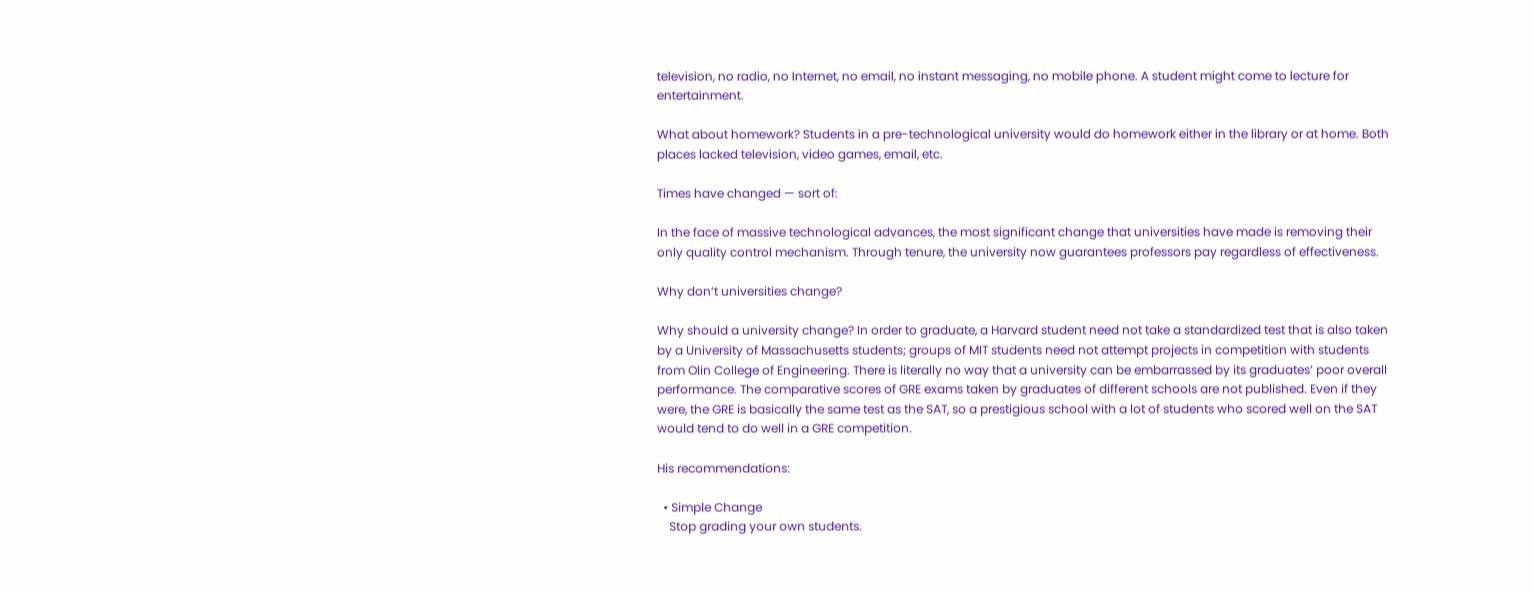television, no radio, no Internet, no email, no instant messaging, no mobile phone. A student might come to lecture for entertainment.

What about homework? Students in a pre-technological university would do homework either in the library or at home. Both places lacked television, video games, email, etc.

Times have changed — sort of:

In the face of massive technological advances, the most significant change that universities have made is removing their only quality control mechanism. Through tenure, the university now guarantees professors pay regardless of effectiveness.

Why don’t universities change?

Why should a university change? In order to graduate, a Harvard student need not take a standardized test that is also taken by a University of Massachusetts students; groups of MIT students need not attempt projects in competition with students from Olin College of Engineering. There is literally no way that a university can be embarrassed by its graduates’ poor overall performance. The comparative scores of GRE exams taken by graduates of different schools are not published. Even if they were, the GRE is basically the same test as the SAT, so a prestigious school with a lot of students who scored well on the SAT would tend to do well in a GRE competition.

His recommendations:

  • Simple Change
    Stop grading your own students.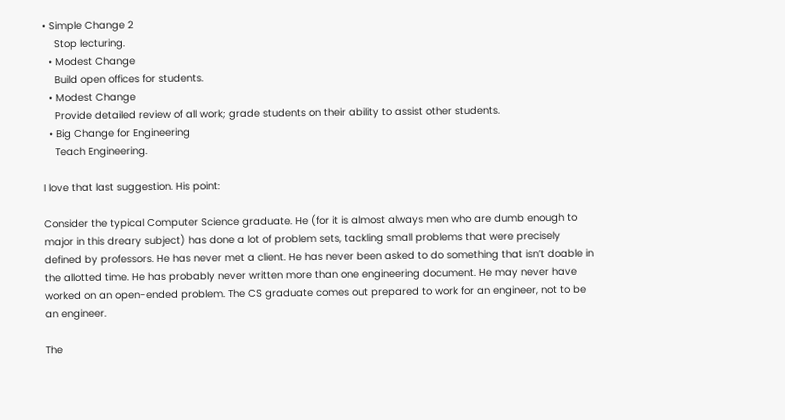• Simple Change 2
    Stop lecturing.
  • Modest Change
    Build open offices for students.
  • Modest Change
    Provide detailed review of all work; grade students on their ability to assist other students.
  • Big Change for Engineering
    Teach Engineering.

I love that last suggestion. His point:

Consider the typical Computer Science graduate. He (for it is almost always men who are dumb enough to major in this dreary subject) has done a lot of problem sets, tackling small problems that were precisely defined by professors. He has never met a client. He has never been asked to do something that isn’t doable in the allotted time. He has probably never written more than one engineering document. He may never have worked on an open-ended problem. The CS graduate comes out prepared to work for an engineer, not to be an engineer.

The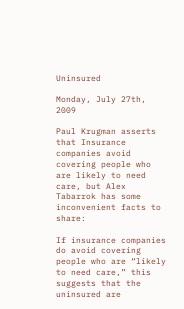Uninsured

Monday, July 27th, 2009

Paul Krugman asserts that Insurance companies avoid covering people who are likely to need care, but Alex Tabarrok has some inconvenient facts to share:

If insurance companies do avoid covering people who are “likely to need care,” this suggests that the uninsured are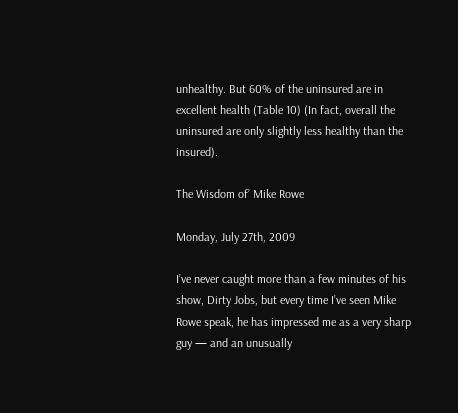unhealthy. But 60% of the uninsured are in excellent health (Table 10) (In fact, overall the uninsured are only slightly less healthy than the insured).

The Wisdom of’ Mike Rowe

Monday, July 27th, 2009

I’ve never caught more than a few minutes of his show, Dirty Jobs, but every time I’ve seen Mike Rowe speak, he has impressed me as a very sharp guy — and an unusually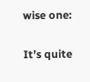wise one:

It’s quite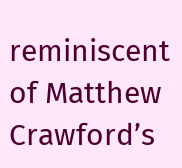reminiscent of Matthew Crawford’s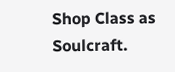Shop Class as Soulcraft.